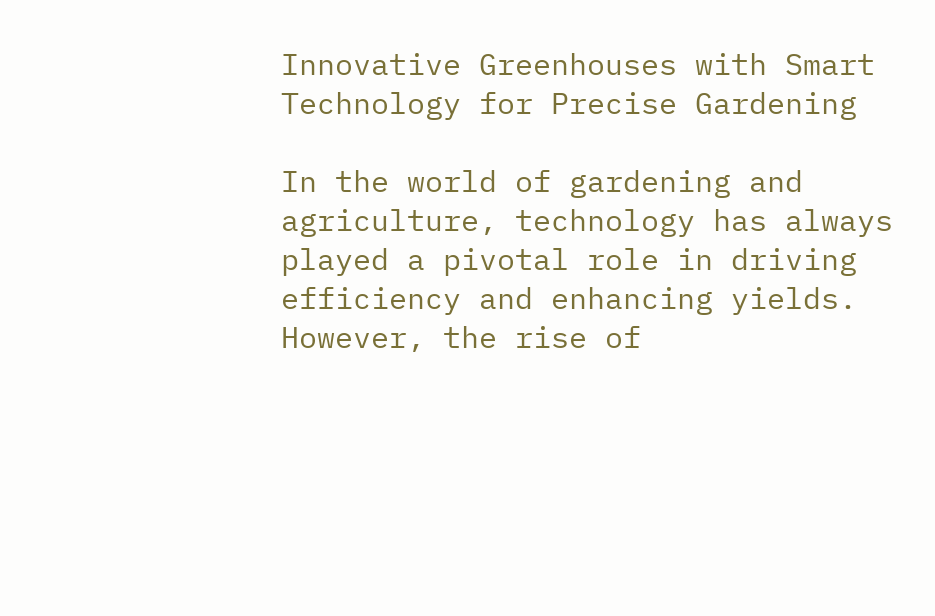Innovative Greenhouses with Smart Technology for Precise Gardening

In the world of gardening and agriculture, technology has always played a pivotal role in driving efficiency and enhancing yields. However, the rise of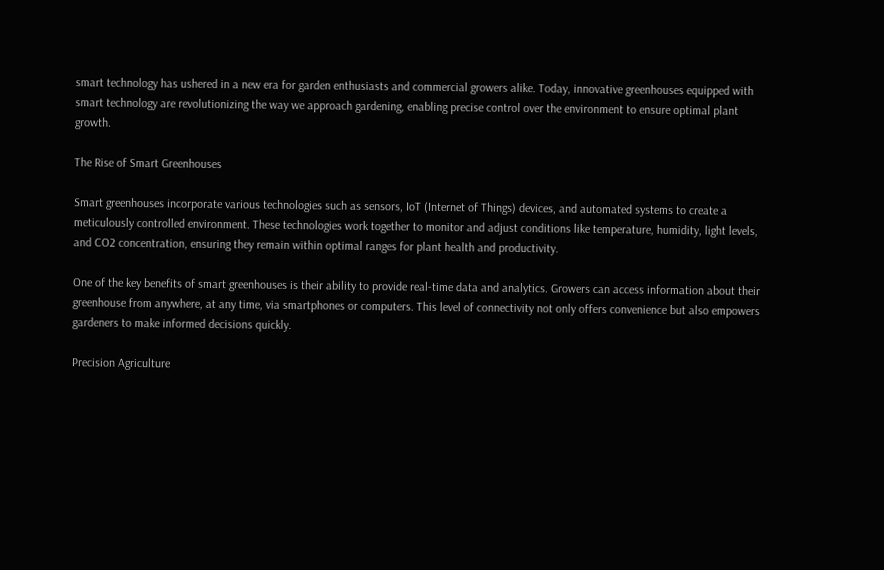smart technology has ushered in a new era for garden enthusiasts and commercial growers alike. Today, innovative greenhouses equipped with smart technology are revolutionizing the way we approach gardening, enabling precise control over the environment to ensure optimal plant growth.

The Rise of Smart Greenhouses

Smart greenhouses incorporate various technologies such as sensors, IoT (Internet of Things) devices, and automated systems to create a meticulously controlled environment. These technologies work together to monitor and adjust conditions like temperature, humidity, light levels, and CO2 concentration, ensuring they remain within optimal ranges for plant health and productivity.

One of the key benefits of smart greenhouses is their ability to provide real-time data and analytics. Growers can access information about their greenhouse from anywhere, at any time, via smartphones or computers. This level of connectivity not only offers convenience but also empowers gardeners to make informed decisions quickly.

Precision Agriculture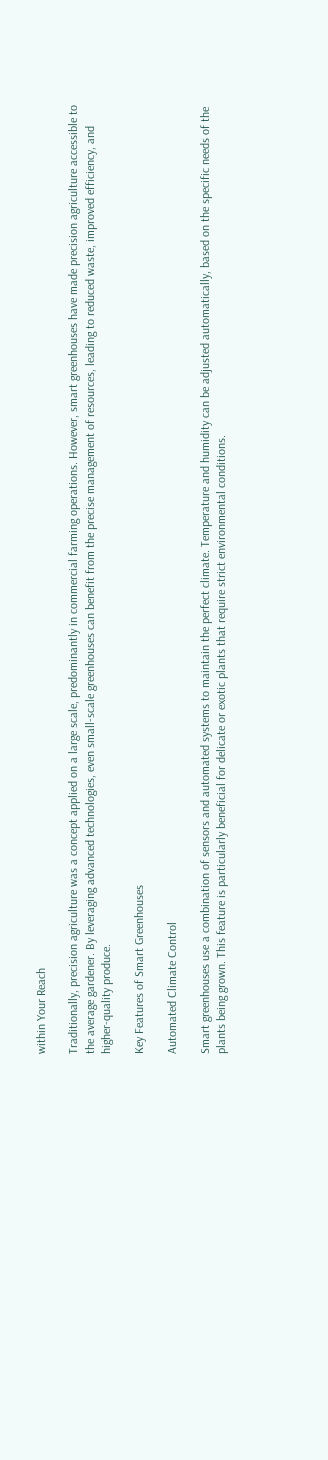within Your Reach

Traditionally, precision agriculture was a concept applied on a large scale, predominantly in commercial farming operations. However, smart greenhouses have made precision agriculture accessible to the average gardener. By leveraging advanced technologies, even small-scale greenhouses can benefit from the precise management of resources, leading to reduced waste, improved efficiency, and higher-quality produce.

Key Features of Smart Greenhouses

Automated Climate Control

Smart greenhouses use a combination of sensors and automated systems to maintain the perfect climate. Temperature and humidity can be adjusted automatically, based on the specific needs of the plants being grown. This feature is particularly beneficial for delicate or exotic plants that require strict environmental conditions.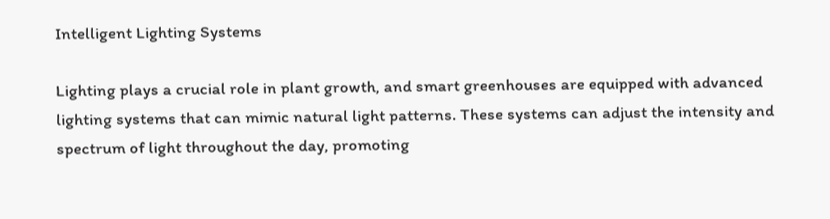Intelligent Lighting Systems

Lighting plays a crucial role in plant growth, and smart greenhouses are equipped with advanced lighting systems that can mimic natural light patterns. These systems can adjust the intensity and spectrum of light throughout the day, promoting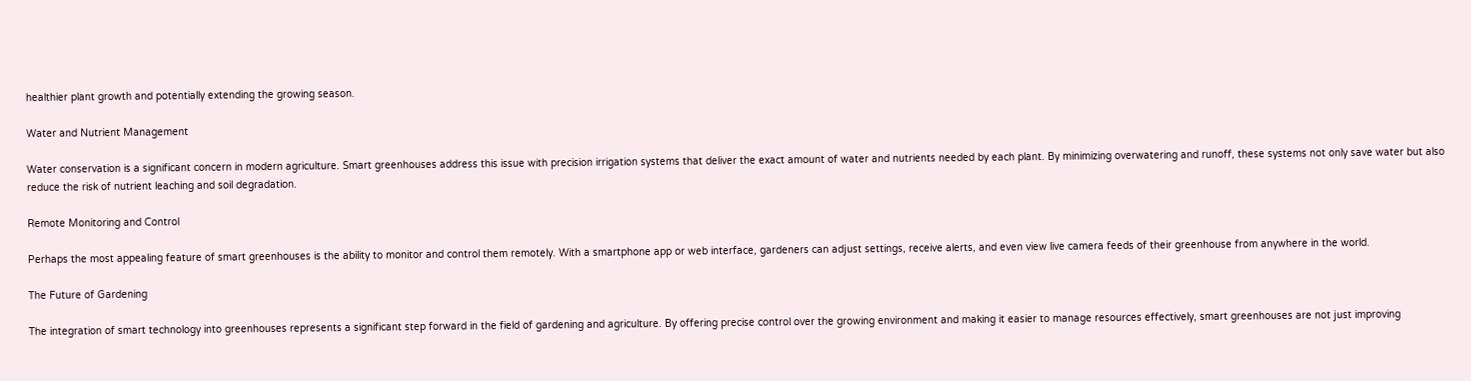healthier plant growth and potentially extending the growing season.

Water and Nutrient Management

Water conservation is a significant concern in modern agriculture. Smart greenhouses address this issue with precision irrigation systems that deliver the exact amount of water and nutrients needed by each plant. By minimizing overwatering and runoff, these systems not only save water but also reduce the risk of nutrient leaching and soil degradation.

Remote Monitoring and Control

Perhaps the most appealing feature of smart greenhouses is the ability to monitor and control them remotely. With a smartphone app or web interface, gardeners can adjust settings, receive alerts, and even view live camera feeds of their greenhouse from anywhere in the world.

The Future of Gardening

The integration of smart technology into greenhouses represents a significant step forward in the field of gardening and agriculture. By offering precise control over the growing environment and making it easier to manage resources effectively, smart greenhouses are not just improving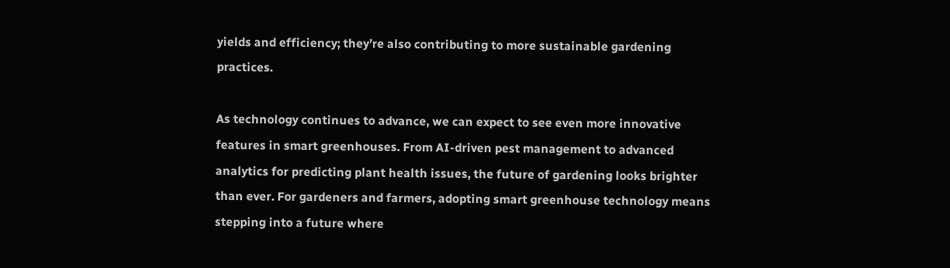yields and efficiency; they’re also contributing to more sustainable gardening practices.

As technology continues to advance, we can expect to see even more innovative features in smart greenhouses. From AI-driven pest management to advanced analytics for predicting plant health issues, the future of gardening looks brighter than ever. For gardeners and farmers, adopting smart greenhouse technology means stepping into a future where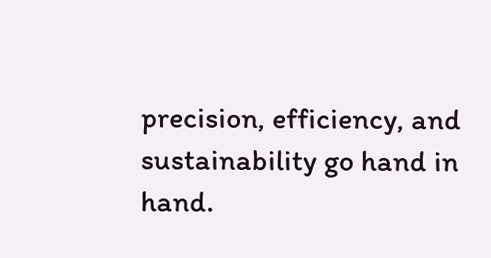precision, efficiency, and sustainability go hand in hand.